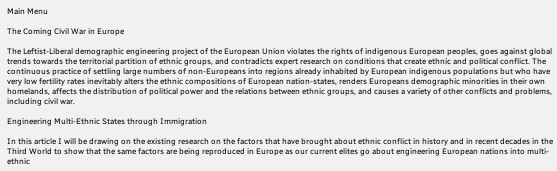Main Menu

The Coming Civil War in Europe

The Leftist-Liberal demographic engineering project of the European Union violates the rights of indigenous European peoples, goes against global trends towards the territorial partition of ethnic groups, and contradicts expert research on conditions that create ethnic and political conflict. The continuous practice of settling large numbers of non-Europeans into regions already inhabited by European indigenous populations but who have very low fertility rates inevitably alters the ethnic compositions of European nation-states, renders Europeans demographic minorities in their own homelands, affects the distribution of political power and the relations between ethnic groups, and causes a variety of other conflicts and problems, including civil war.

Engineering Multi-Ethnic States through Immigration

In this article I will be drawing on the existing research on the factors that have brought about ethnic conflict in history and in recent decades in the Third World to show that the same factors are being reproduced in Europe as our current elites go about engineering European nations into multi-ethnic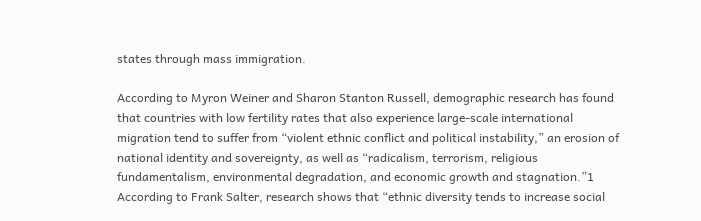states through mass immigration.

According to Myron Weiner and Sharon Stanton Russell, demographic research has found that countries with low fertility rates that also experience large-scale international migration tend to suffer from “violent ethnic conflict and political instability,” an erosion of national identity and sovereignty, as well as “radicalism, terrorism, religious fundamentalism, environmental degradation, and economic growth and stagnation.”1 According to Frank Salter, research shows that “ethnic diversity tends to increase social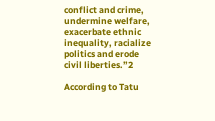conflict and crime, undermine welfare, exacerbate ethnic inequality, racialize politics and erode civil liberties.”2

According to Tatu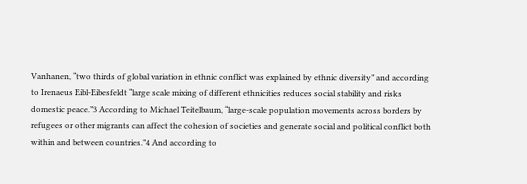Vanhanen, “two thirds of global variation in ethnic conflict was explained by ethnic diversity” and according to Irenaeus Eibl-Eibesfeldt “large scale mixing of different ethnicities reduces social stability and risks domestic peace.”3 According to Michael Teitelbaum, “large-scale population movements across borders by refugees or other migrants can affect the cohesion of societies and generate social and political conflict both within and between countries.”4 And according to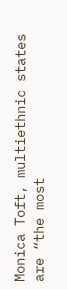Monica Toft, multiethnic states are “the most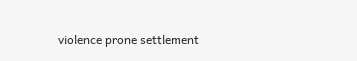violence prone settlement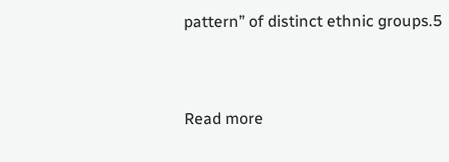pattern” of distinct ethnic groups.5


Read more